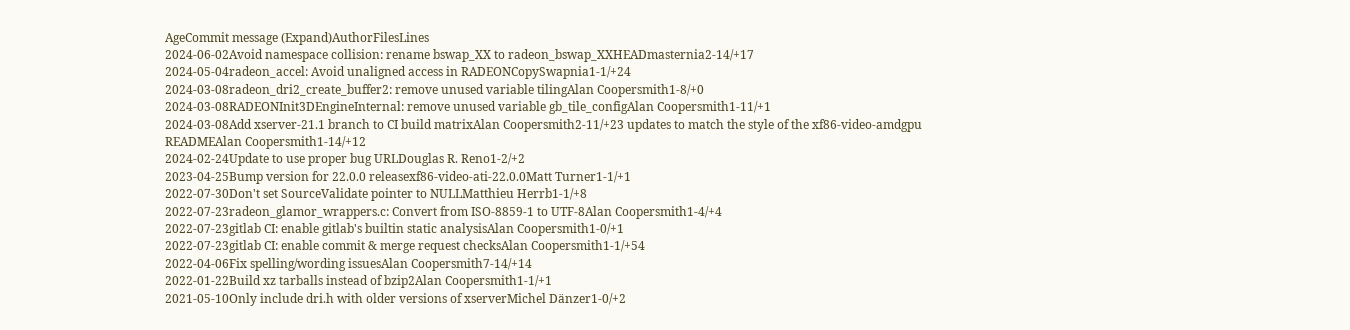AgeCommit message (Expand)AuthorFilesLines
2024-06-02Avoid namespace collision: rename bswap_XX to radeon_bswap_XXHEADmasternia2-14/+17
2024-05-04radeon_accel: Avoid unaligned access in RADEONCopySwapnia1-1/+24
2024-03-08radeon_dri2_create_buffer2: remove unused variable tilingAlan Coopersmith1-8/+0
2024-03-08RADEONInit3DEngineInternal: remove unused variable gb_tile_configAlan Coopersmith1-11/+1
2024-03-08Add xserver-21.1 branch to CI build matrixAlan Coopersmith2-11/+23 updates to match the style of the xf86-video-amdgpu READMEAlan Coopersmith1-14/+12
2024-02-24Update to use proper bug URLDouglas R. Reno1-2/+2
2023-04-25Bump version for 22.0.0 releasexf86-video-ati-22.0.0Matt Turner1-1/+1
2022-07-30Don't set SourceValidate pointer to NULLMatthieu Herrb1-1/+8
2022-07-23radeon_glamor_wrappers.c: Convert from ISO-8859-1 to UTF-8Alan Coopersmith1-4/+4
2022-07-23gitlab CI: enable gitlab's builtin static analysisAlan Coopersmith1-0/+1
2022-07-23gitlab CI: enable commit & merge request checksAlan Coopersmith1-1/+54
2022-04-06Fix spelling/wording issuesAlan Coopersmith7-14/+14
2022-01-22Build xz tarballs instead of bzip2Alan Coopersmith1-1/+1
2021-05-10Only include dri.h with older versions of xserverMichel Dänzer1-0/+2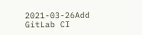2021-03-26Add GitLab CI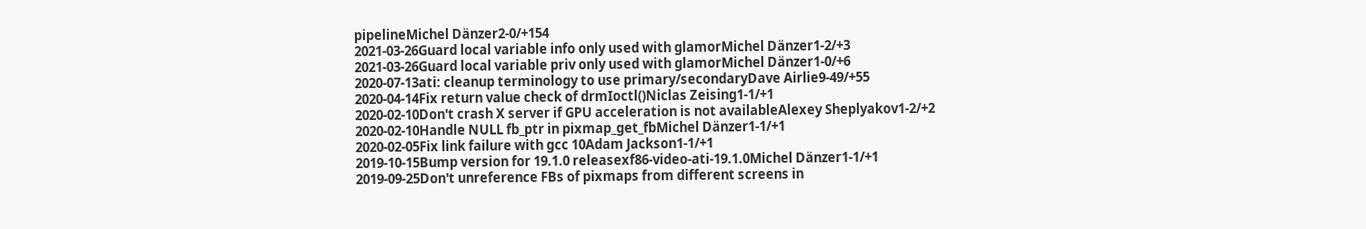pipelineMichel Dänzer2-0/+154
2021-03-26Guard local variable info only used with glamorMichel Dänzer1-2/+3
2021-03-26Guard local variable priv only used with glamorMichel Dänzer1-0/+6
2020-07-13ati: cleanup terminology to use primary/secondaryDave Airlie9-49/+55
2020-04-14Fix return value check of drmIoctl()Niclas Zeising1-1/+1
2020-02-10Don't crash X server if GPU acceleration is not availableAlexey Sheplyakov1-2/+2
2020-02-10Handle NULL fb_ptr in pixmap_get_fbMichel Dänzer1-1/+1
2020-02-05Fix link failure with gcc 10Adam Jackson1-1/+1
2019-10-15Bump version for 19.1.0 releasexf86-video-ati-19.1.0Michel Dänzer1-1/+1
2019-09-25Don't unreference FBs of pixmaps from different screens in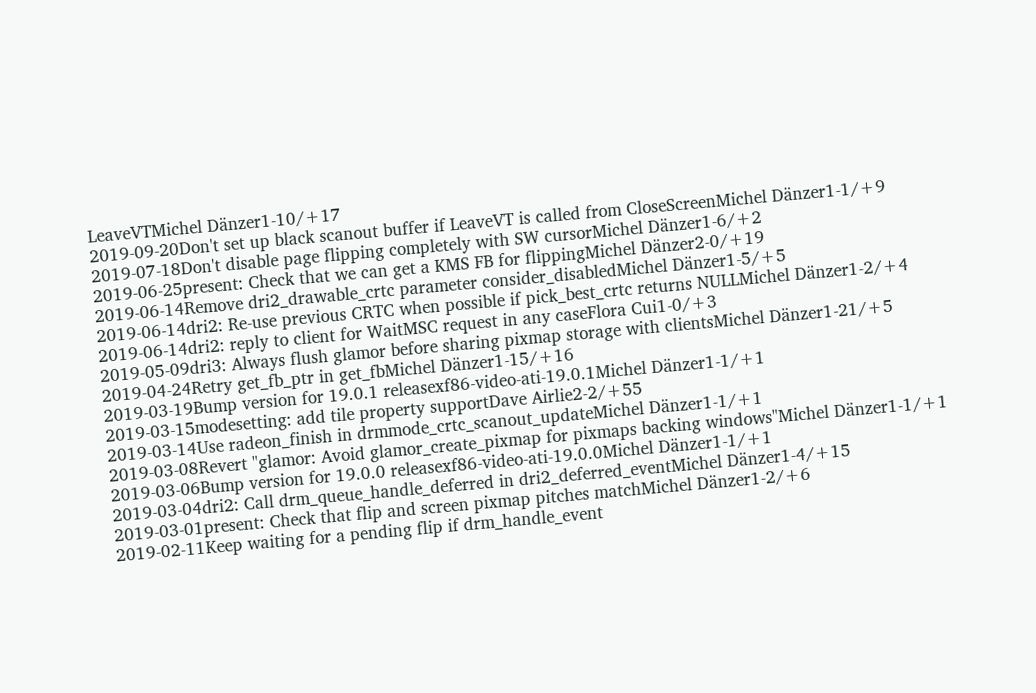LeaveVTMichel Dänzer1-10/+17
2019-09-20Don't set up black scanout buffer if LeaveVT is called from CloseScreenMichel Dänzer1-1/+9
2019-07-18Don't disable page flipping completely with SW cursorMichel Dänzer1-6/+2
2019-06-25present: Check that we can get a KMS FB for flippingMichel Dänzer2-0/+19
2019-06-14Remove dri2_drawable_crtc parameter consider_disabledMichel Dänzer1-5/+5
2019-06-14dri2: Re-use previous CRTC when possible if pick_best_crtc returns NULLMichel Dänzer1-2/+4
2019-06-14dri2: reply to client for WaitMSC request in any caseFlora Cui1-0/+3
2019-05-09dri3: Always flush glamor before sharing pixmap storage with clientsMichel Dänzer1-21/+5
2019-04-24Retry get_fb_ptr in get_fbMichel Dänzer1-15/+16
2019-03-19Bump version for 19.0.1 releasexf86-video-ati-19.0.1Michel Dänzer1-1/+1
2019-03-15modesetting: add tile property supportDave Airlie2-2/+55
2019-03-14Use radeon_finish in drmmode_crtc_scanout_updateMichel Dänzer1-1/+1
2019-03-08Revert "glamor: Avoid glamor_create_pixmap for pixmaps backing windows"Michel Dänzer1-1/+1
2019-03-06Bump version for 19.0.0 releasexf86-video-ati-19.0.0Michel Dänzer1-1/+1
2019-03-04dri2: Call drm_queue_handle_deferred in dri2_deferred_eventMichel Dänzer1-4/+15
2019-03-01present: Check that flip and screen pixmap pitches matchMichel Dänzer1-2/+6
2019-02-11Keep waiting for a pending flip if drm_handle_event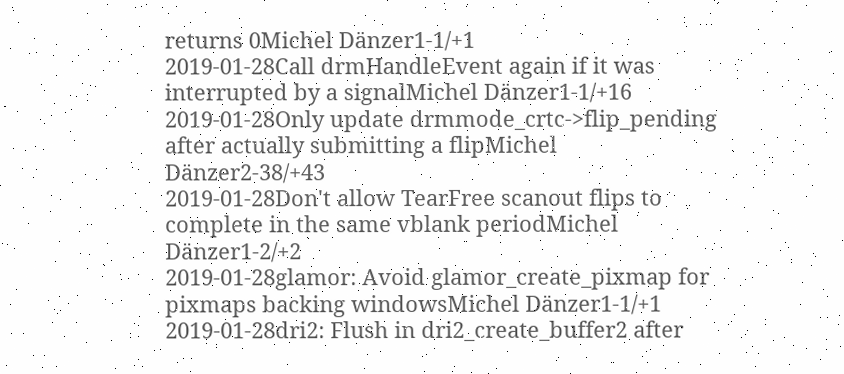returns 0Michel Dänzer1-1/+1
2019-01-28Call drmHandleEvent again if it was interrupted by a signalMichel Dänzer1-1/+16
2019-01-28Only update drmmode_crtc->flip_pending after actually submitting a flipMichel Dänzer2-38/+43
2019-01-28Don't allow TearFree scanout flips to complete in the same vblank periodMichel Dänzer1-2/+2
2019-01-28glamor: Avoid glamor_create_pixmap for pixmaps backing windowsMichel Dänzer1-1/+1
2019-01-28dri2: Flush in dri2_create_buffer2 after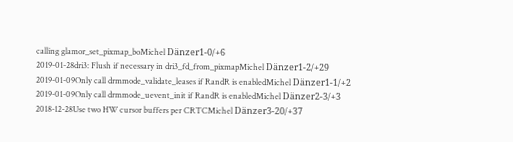calling glamor_set_pixmap_boMichel Dänzer1-0/+6
2019-01-28dri3: Flush if necessary in dri3_fd_from_pixmapMichel Dänzer1-2/+29
2019-01-09Only call drmmode_validate_leases if RandR is enabledMichel Dänzer1-1/+2
2019-01-09Only call drmmode_uevent_init if RandR is enabledMichel Dänzer2-3/+3
2018-12-28Use two HW cursor buffers per CRTCMichel Dänzer3-20/+37